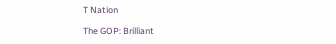T Nation

The GOP: Brilliant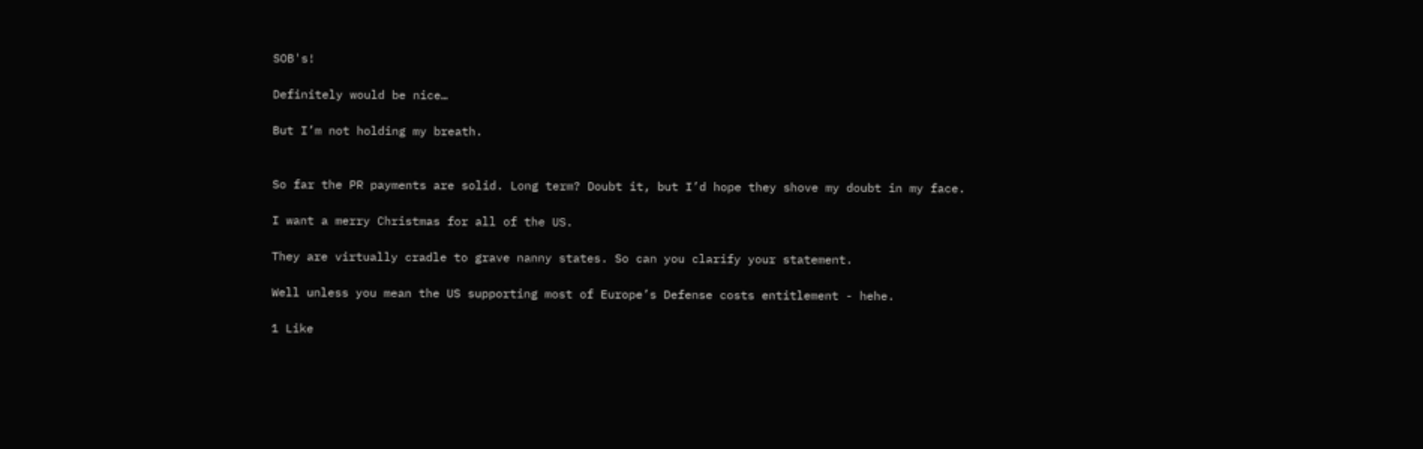SOB's!

Definitely would be nice…

But I’m not holding my breath.


So far the PR payments are solid. Long term? Doubt it, but I’d hope they shove my doubt in my face.

I want a merry Christmas for all of the US.

They are virtually cradle to grave nanny states. So can you clarify your statement.

Well unless you mean the US supporting most of Europe’s Defense costs entitlement - hehe.

1 Like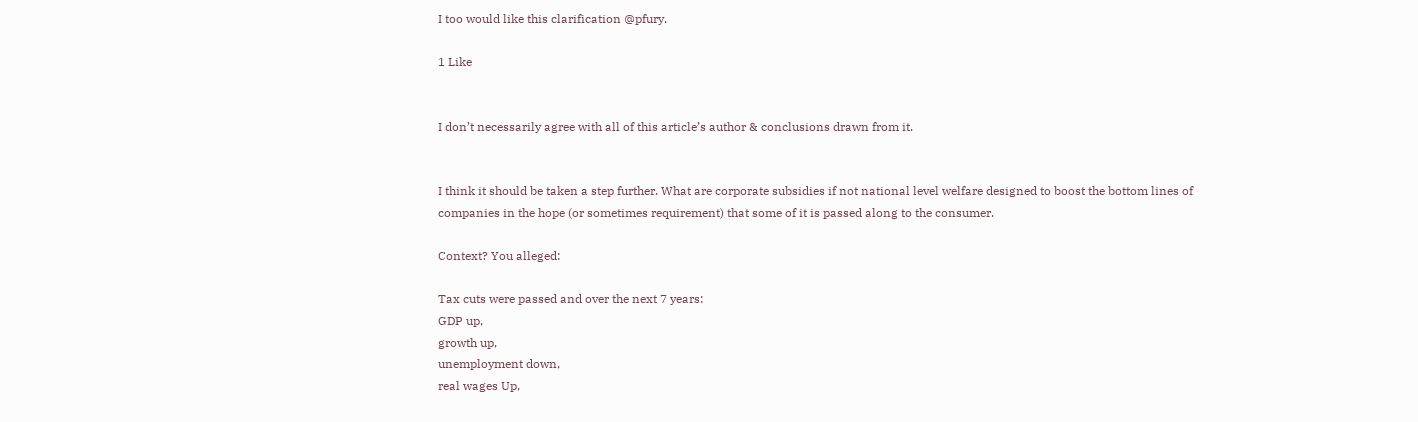I too would like this clarification @pfury.

1 Like


I don’t necessarily agree with all of this article’s author & conclusions drawn from it.


I think it should be taken a step further. What are corporate subsidies if not national level welfare designed to boost the bottom lines of companies in the hope (or sometimes requirement) that some of it is passed along to the consumer.

Context? You alleged:

Tax cuts were passed and over the next 7 years:
GDP up,
growth up,
unemployment down,
real wages Up,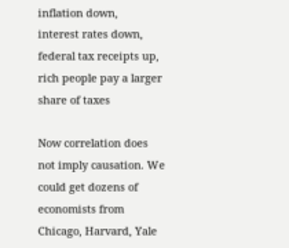inflation down,
interest rates down,
federal tax receipts up,
rich people pay a larger share of taxes

Now correlation does not imply causation. We could get dozens of economists from Chicago, Harvard, Yale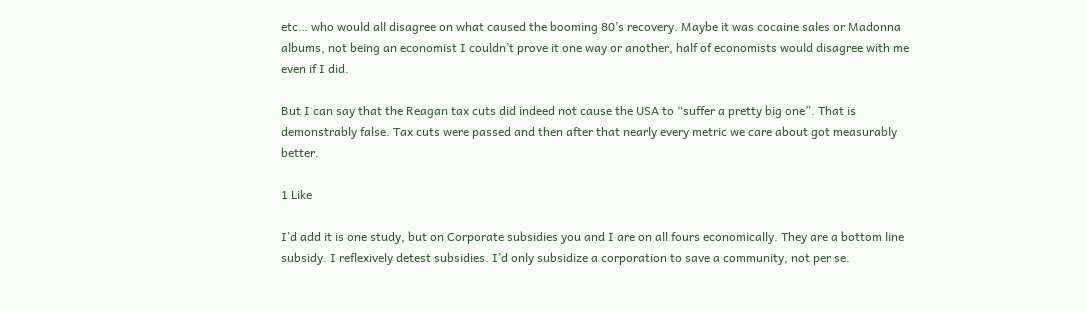etc… who would all disagree on what caused the booming 80’s recovery. Maybe it was cocaine sales or Madonna albums, not being an economist I couldn’t prove it one way or another, half of economists would disagree with me even if I did.

But I can say that the Reagan tax cuts did indeed not cause the USA to “suffer a pretty big one”. That is demonstrably false. Tax cuts were passed and then after that nearly every metric we care about got measurably better.

1 Like

I’d add it is one study, but on Corporate subsidies you and I are on all fours economically. They are a bottom line subsidy. I reflexively detest subsidies. I’d only subsidize a corporation to save a community, not per se.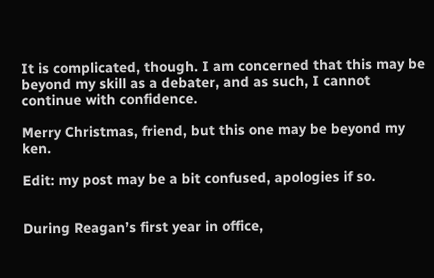It is complicated, though. I am concerned that this may be beyond my skill as a debater, and as such, I cannot continue with confidence.

Merry Christmas, friend, but this one may be beyond my ken.

Edit: my post may be a bit confused, apologies if so.


During Reagan’s first year in office,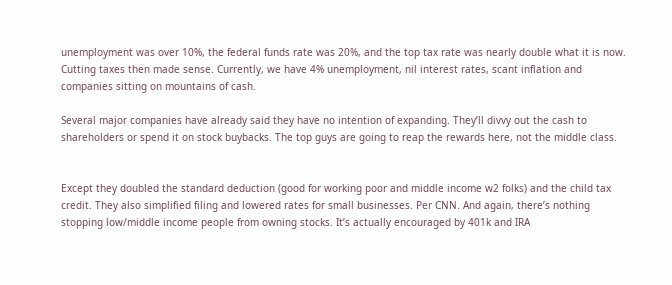unemployment was over 10%, the federal funds rate was 20%, and the top tax rate was nearly double what it is now. Cutting taxes then made sense. Currently, we have 4% unemployment, nil interest rates, scant inflation and companies sitting on mountains of cash.

Several major companies have already said they have no intention of expanding. They’ll divvy out the cash to shareholders or spend it on stock buybacks. The top guys are going to reap the rewards here, not the middle class.


Except they doubled the standard deduction (good for working poor and middle income w2 folks) and the child tax credit. They also simplified filing and lowered rates for small businesses. Per CNN. And again, there’s nothing stopping low/middle income people from owning stocks. It’s actually encouraged by 401k and IRA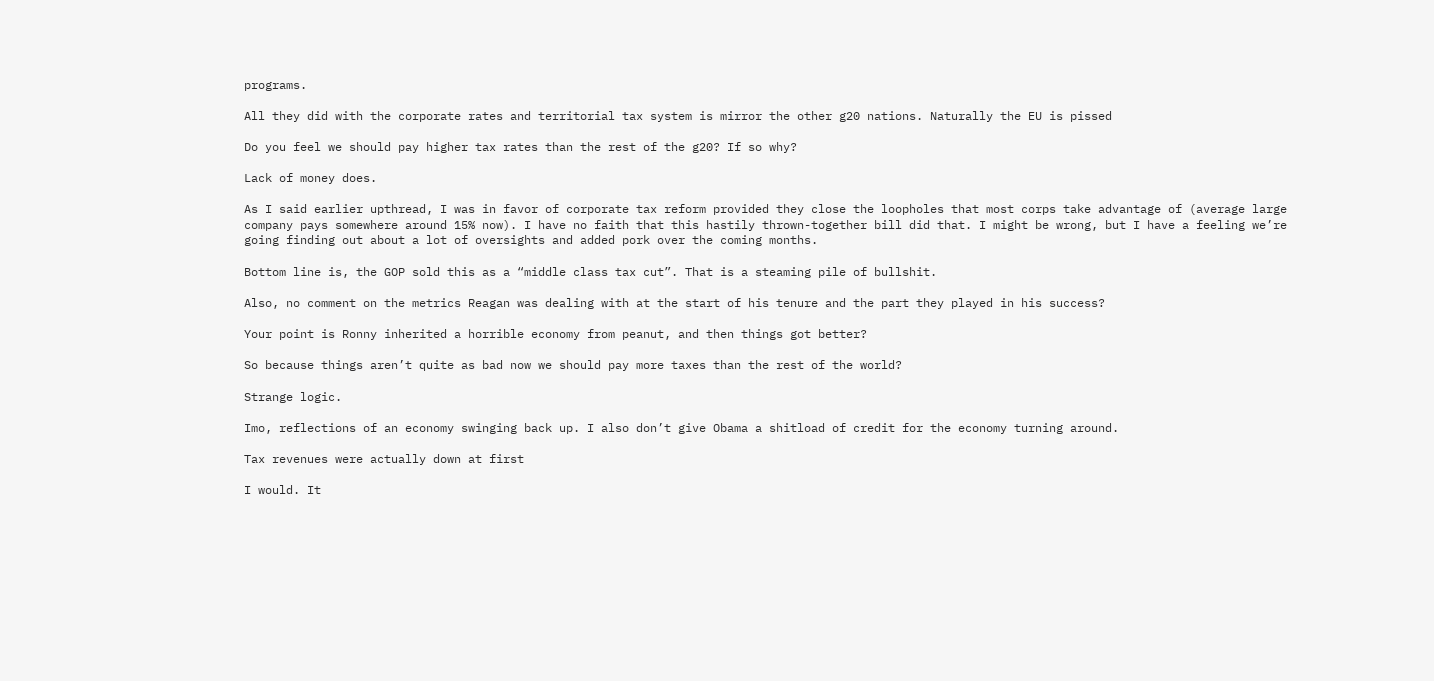programs.

All they did with the corporate rates and territorial tax system is mirror the other g20 nations. Naturally the EU is pissed

Do you feel we should pay higher tax rates than the rest of the g20? If so why?

Lack of money does.

As I said earlier upthread, I was in favor of corporate tax reform provided they close the loopholes that most corps take advantage of (average large company pays somewhere around 15% now). I have no faith that this hastily thrown-together bill did that. I might be wrong, but I have a feeling we’re going finding out about a lot of oversights and added pork over the coming months.

Bottom line is, the GOP sold this as a “middle class tax cut”. That is a steaming pile of bullshit.

Also, no comment on the metrics Reagan was dealing with at the start of his tenure and the part they played in his success?

Your point is Ronny inherited a horrible economy from peanut, and then things got better?

So because things aren’t quite as bad now we should pay more taxes than the rest of the world?

Strange logic.

Imo, reflections of an economy swinging back up. I also don’t give Obama a shitload of credit for the economy turning around.

Tax revenues were actually down at first

I would. It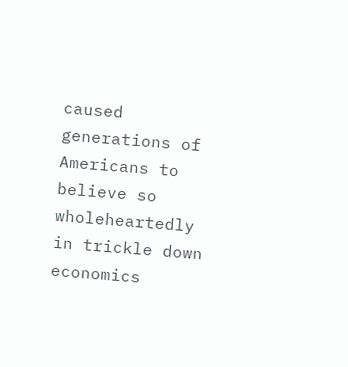caused generations of Americans to believe so wholeheartedly in trickle down economics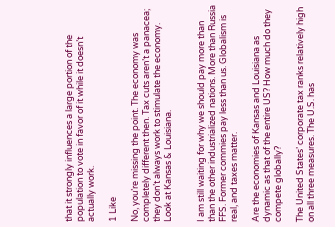that it strongly influences a large portion of the population to vote in favor of it while it doesn’t actually work.

1 Like

No, you’re missing the point. The economy was completely different then. Tax cuts aren’t a panacea; they don’t always work to stimulate the economy. Look at Kansas & Louisiana.


I am still waiting for why we should pay more than than the other industrialized nations. More than Russia FFS. Former commies pay less than us. Globalism is real, and taxes matter.

Are the economies of Kansas and Louisiana as dynamic as that of the entire US? How much do they compete globally?

The United States’ corporate tax ranks relatively high on all three measures. The U.S. has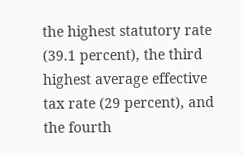the highest statutory rate (39.1 percent), the third highest average effective tax rate (29 percent), and the fourth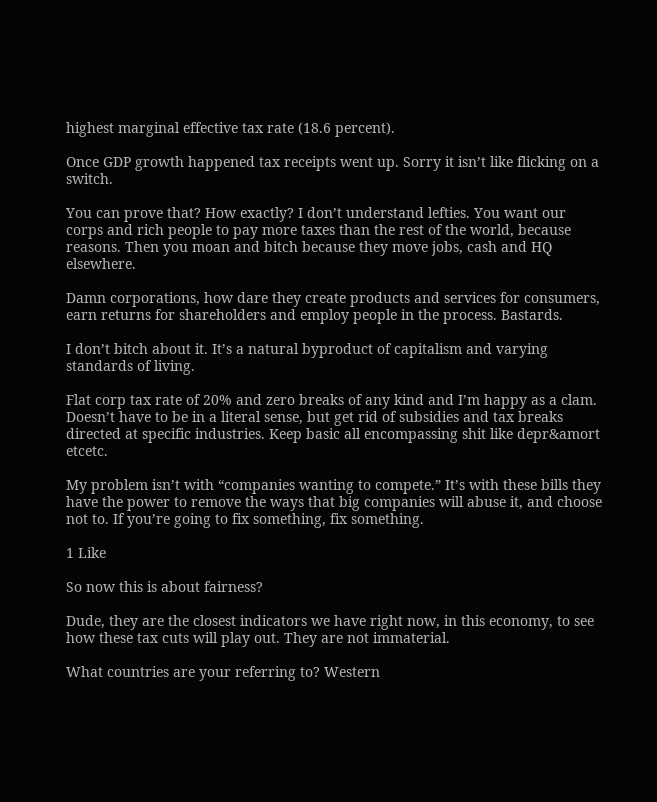highest marginal effective tax rate (18.6 percent).

Once GDP growth happened tax receipts went up. Sorry it isn’t like flicking on a switch.

You can prove that? How exactly? I don’t understand lefties. You want our corps and rich people to pay more taxes than the rest of the world, because reasons. Then you moan and bitch because they move jobs, cash and HQ elsewhere.

Damn corporations, how dare they create products and services for consumers, earn returns for shareholders and employ people in the process. Bastards.

I don’t bitch about it. It’s a natural byproduct of capitalism and varying standards of living.

Flat corp tax rate of 20% and zero breaks of any kind and I’m happy as a clam. Doesn’t have to be in a literal sense, but get rid of subsidies and tax breaks directed at specific industries. Keep basic all encompassing shit like depr&amort etcetc.

My problem isn’t with “companies wanting to compete.” It’s with these bills they have the power to remove the ways that big companies will abuse it, and choose not to. If you’re going to fix something, fix something.

1 Like

So now this is about fairness?

Dude, they are the closest indicators we have right now, in this economy, to see how these tax cuts will play out. They are not immaterial.

What countries are your referring to? Western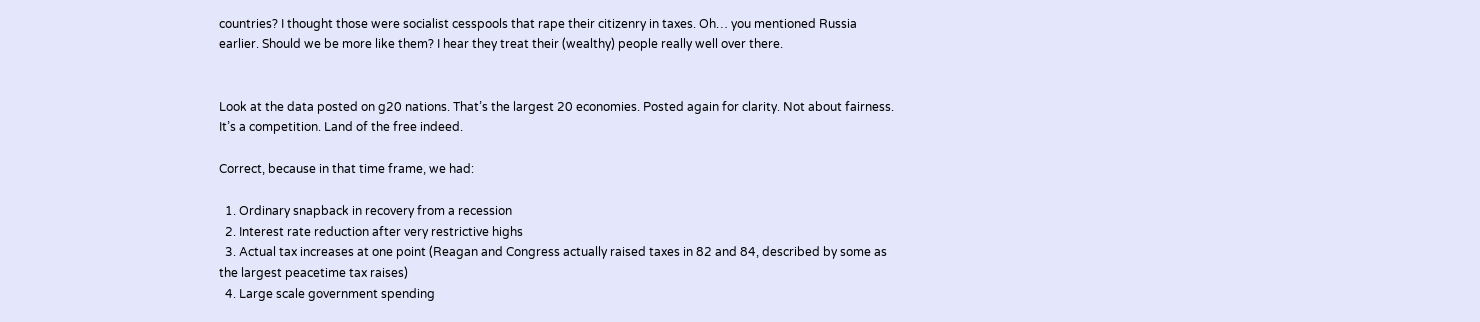countries? I thought those were socialist cesspools that rape their citizenry in taxes. Oh… you mentioned Russia earlier. Should we be more like them? I hear they treat their (wealthy) people really well over there.


Look at the data posted on g20 nations. That’s the largest 20 economies. Posted again for clarity. Not about fairness. It’s a competition. Land of the free indeed.

Correct, because in that time frame, we had:

  1. Ordinary snapback in recovery from a recession
  2. Interest rate reduction after very restrictive highs
  3. Actual tax increases at one point (Reagan and Congress actually raised taxes in 82 and 84, described by some as the largest peacetime tax raises)
  4. Large scale government spending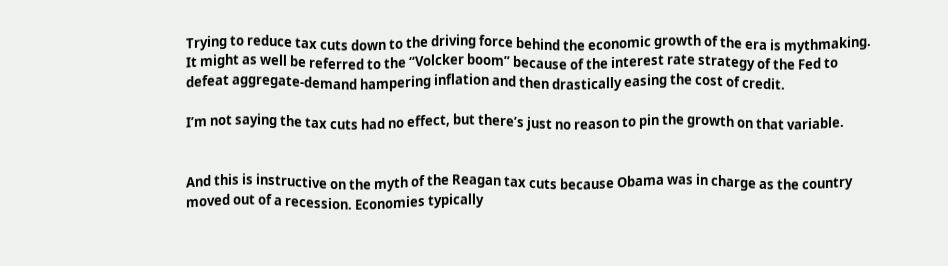Trying to reduce tax cuts down to the driving force behind the economic growth of the era is mythmaking. It might as well be referred to the “Volcker boom” because of the interest rate strategy of the Fed to defeat aggregate-demand hampering inflation and then drastically easing the cost of credit.

I’m not saying the tax cuts had no effect, but there’s just no reason to pin the growth on that variable.


And this is instructive on the myth of the Reagan tax cuts because Obama was in charge as the country moved out of a recession. Economies typically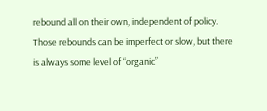rebound all on their own, independent of policy. Those rebounds can be imperfect or slow, but there is always some level of “organic”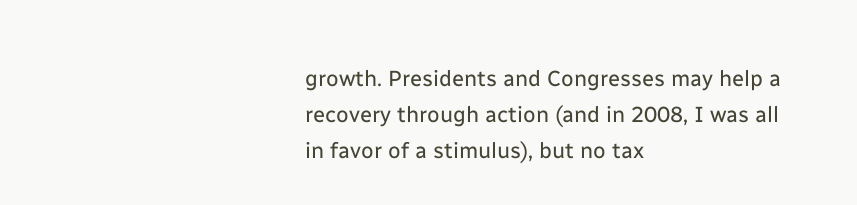growth. Presidents and Congresses may help a recovery through action (and in 2008, I was all in favor of a stimulus), but no tax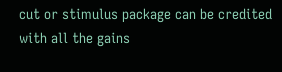cut or stimulus package can be credited with all the gains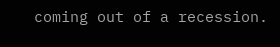coming out of a recession.